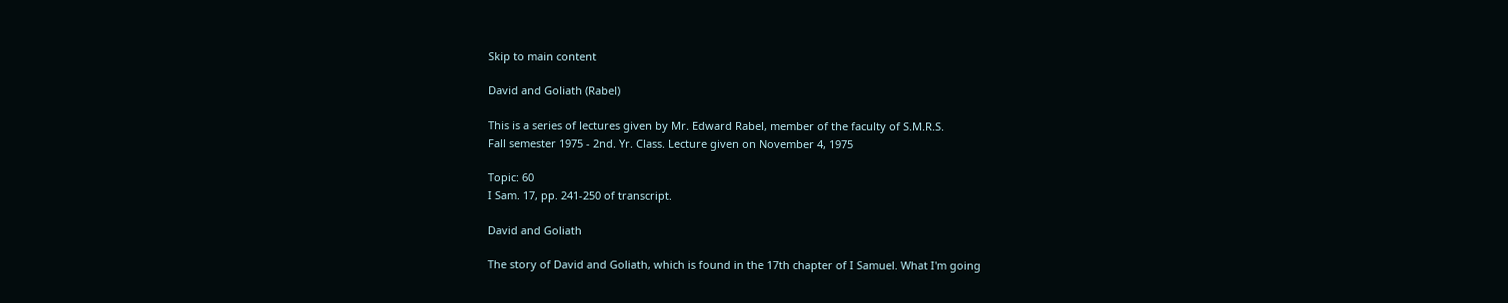Skip to main content

David and Goliath (Rabel)

This is a series of lectures given by Mr. Edward Rabel, member of the faculty of S.M.R.S.
Fall semester 1975 - 2nd. Yr. Class. Lecture given on November 4, 1975

Topic: 60
I Sam. 17, pp. 241-250 of transcript.

David and Goliath

The story of David and Goliath, which is found in the 17th chapter of I Samuel. What I'm going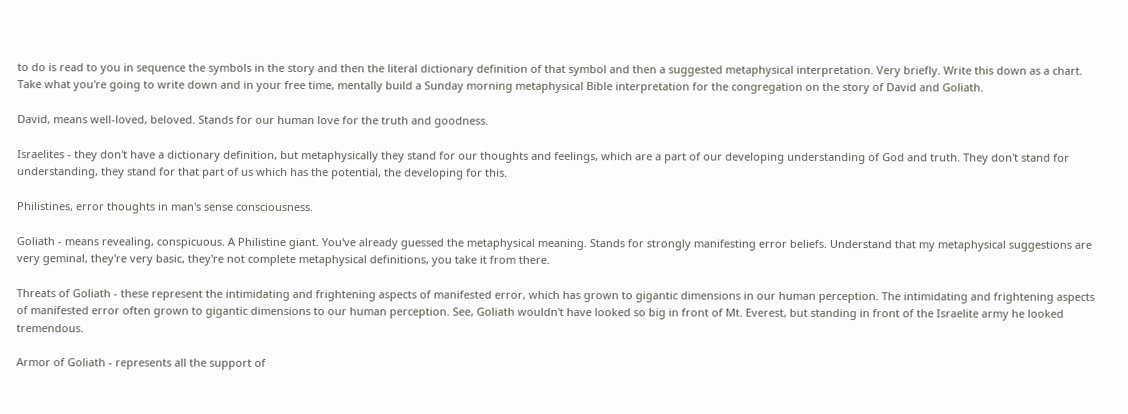to do is read to you in sequence the symbols in the story and then the literal dictionary definition of that symbol and then a suggested metaphysical interpretation. Very briefly. Write this down as a chart. Take what you're going to write down and in your free time, mentally build a Sunday morning metaphysical Bible interpretation for the congregation on the story of David and Goliath.

David, means well-loved, beloved. Stands for our human love for the truth and goodness.

Israelites - they don't have a dictionary definition, but metaphysically they stand for our thoughts and feelings, which are a part of our developing understanding of God and truth. They don't stand for understanding, they stand for that part of us which has the potential, the developing for this.

Philistines, error thoughts in man's sense consciousness.

Goliath - means revealing, conspicuous. A Philistine giant. You've already guessed the metaphysical meaning. Stands for strongly manifesting error beliefs. Understand that my metaphysical suggestions are very geminal, they're very basic, they're not complete metaphysical definitions, you take it from there.

Threats of Goliath - these represent the intimidating and frightening aspects of manifested error, which has grown to gigantic dimensions in our human perception. The intimidating and frightening aspects of manifested error often grown to gigantic dimensions to our human perception. See, Goliath wouldn't have looked so big in front of Mt. Everest, but standing in front of the Israelite army he looked tremendous.

Armor of Goliath - represents all the support of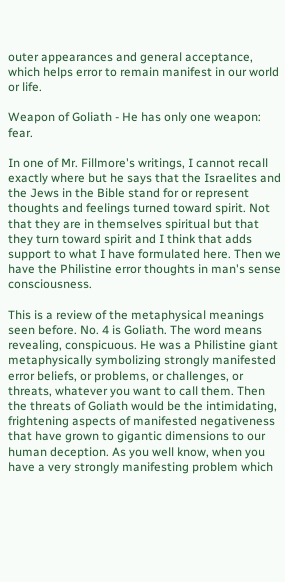outer appearances and general acceptance, which helps error to remain manifest in our world or life.

Weapon of Goliath - He has only one weapon: fear.

In one of Mr. Fillmore's writings, I cannot recall exactly where but he says that the Israelites and the Jews in the Bible stand for or represent thoughts and feelings turned toward spirit. Not that they are in themselves spiritual but that they turn toward spirit and I think that adds support to what I have formulated here. Then we have the Philistine error thoughts in man's sense consciousness.

This is a review of the metaphysical meanings seen before. No. 4 is Goliath. The word means revealing, conspicuous. He was a Philistine giant metaphysically symbolizing strongly manifested error beliefs, or problems, or challenges, or threats, whatever you want to call them. Then the threats of Goliath would be the intimidating, frightening aspects of manifested negativeness that have grown to gigantic dimensions to our human deception. As you well know, when you have a very strongly manifesting problem which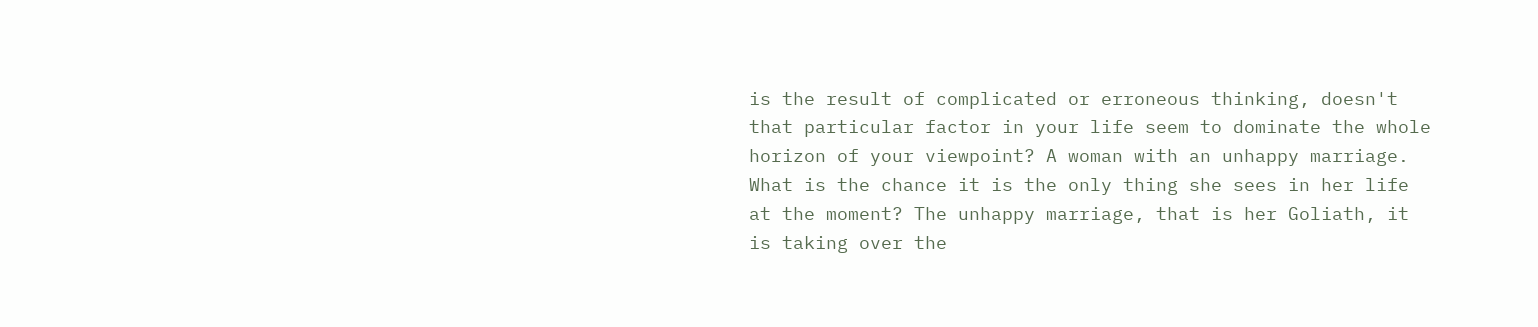is the result of complicated or erroneous thinking, doesn't that particular factor in your life seem to dominate the whole horizon of your viewpoint? A woman with an unhappy marriage. What is the chance it is the only thing she sees in her life at the moment? The unhappy marriage, that is her Goliath, it is taking over the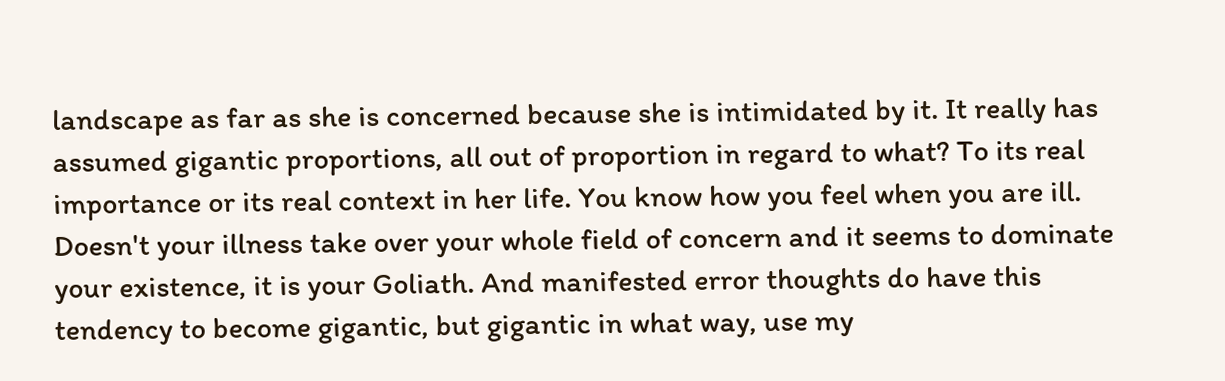landscape as far as she is concerned because she is intimidated by it. It really has assumed gigantic proportions, all out of proportion in regard to what? To its real importance or its real context in her life. You know how you feel when you are ill. Doesn't your illness take over your whole field of concern and it seems to dominate your existence, it is your Goliath. And manifested error thoughts do have this tendency to become gigantic, but gigantic in what way, use my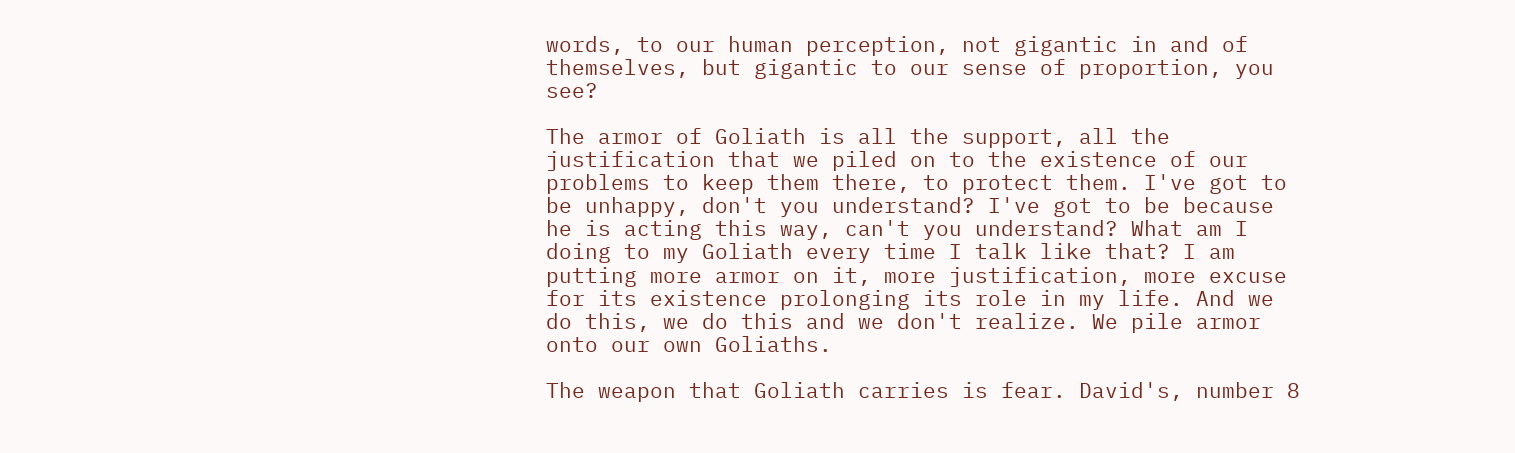words, to our human perception, not gigantic in and of themselves, but gigantic to our sense of proportion, you see?

The armor of Goliath is all the support, all the justification that we piled on to the existence of our problems to keep them there, to protect them. I've got to be unhappy, don't you understand? I've got to be because he is acting this way, can't you understand? What am I doing to my Goliath every time I talk like that? I am putting more armor on it, more justification, more excuse for its existence prolonging its role in my life. And we do this, we do this and we don't realize. We pile armor onto our own Goliaths.

The weapon that Goliath carries is fear. David's, number 8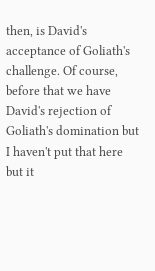then, is David's acceptance of Goliath's challenge. Of course, before that we have David's rejection of Goliath's domination but I haven't put that here but it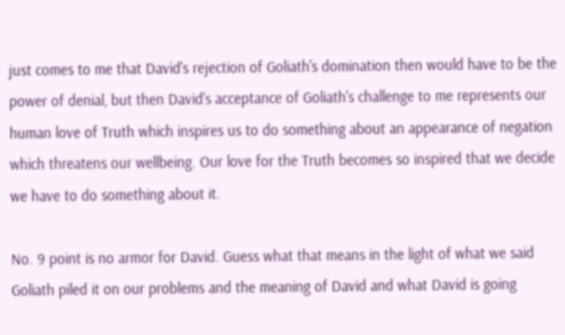just comes to me that David's rejection of Goliath's domination then would have to be the power of denial, but then David's acceptance of Goliath's challenge to me represents our human love of Truth which inspires us to do something about an appearance of negation which threatens our wellbeing. Our love for the Truth becomes so inspired that we decide we have to do something about it.

No. 9 point is no armor for David. Guess what that means in the light of what we said Goliath piled it on our problems and the meaning of David and what David is going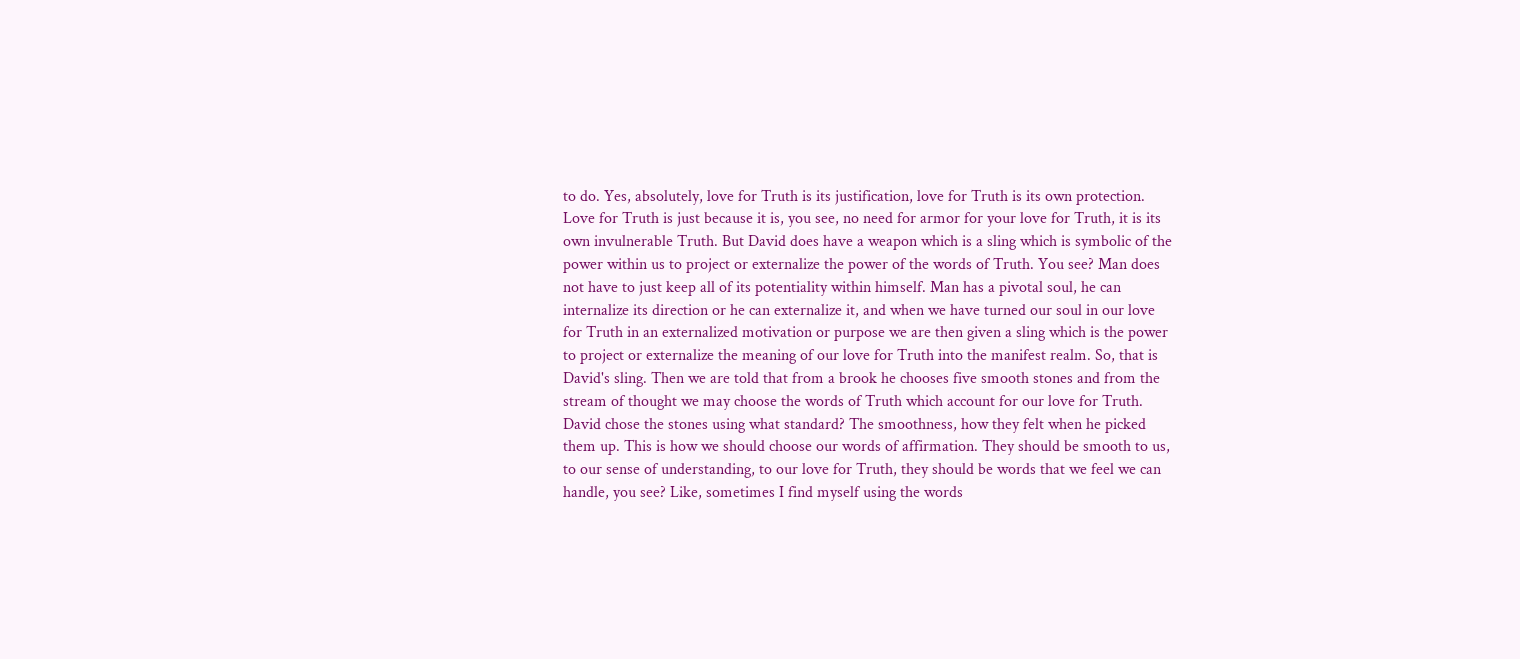to do. Yes, absolutely, love for Truth is its justification, love for Truth is its own protection. Love for Truth is just because it is, you see, no need for armor for your love for Truth, it is its own invulnerable Truth. But David does have a weapon which is a sling which is symbolic of the power within us to project or externalize the power of the words of Truth. You see? Man does not have to just keep all of its potentiality within himself. Man has a pivotal soul, he can internalize its direction or he can externalize it, and when we have turned our soul in our love for Truth in an externalized motivation or purpose we are then given a sling which is the power to project or externalize the meaning of our love for Truth into the manifest realm. So, that is David's sling. Then we are told that from a brook he chooses five smooth stones and from the stream of thought we may choose the words of Truth which account for our love for Truth. David chose the stones using what standard? The smoothness, how they felt when he picked them up. This is how we should choose our words of affirmation. They should be smooth to us, to our sense of understanding, to our love for Truth, they should be words that we feel we can handle, you see? Like, sometimes I find myself using the words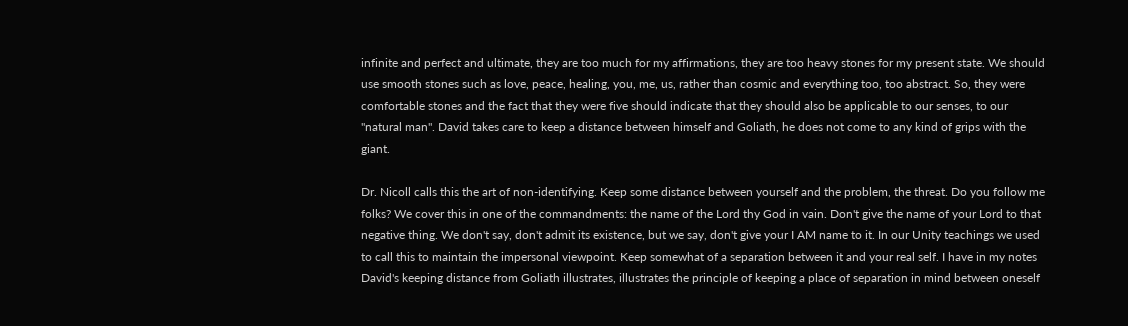infinite and perfect and ultimate, they are too much for my affirmations, they are too heavy stones for my present state. We should use smooth stones such as love, peace, healing, you, me, us, rather than cosmic and everything too, too abstract. So, they were comfortable stones and the fact that they were five should indicate that they should also be applicable to our senses, to our "natural man". David takes care to keep a distance between himself and Goliath, he does not come to any kind of grips with the giant.

Dr. Nicoll calls this the art of non-identifying. Keep some distance between yourself and the problem, the threat. Do you follow me folks? We cover this in one of the commandments: the name of the Lord thy God in vain. Don't give the name of your Lord to that negative thing. We don't say, don't admit its existence, but we say, don't give your I AM name to it. In our Unity teachings we used to call this to maintain the impersonal viewpoint. Keep somewhat of a separation between it and your real self. I have in my notes David's keeping distance from Goliath illustrates, illustrates the principle of keeping a place of separation in mind between oneself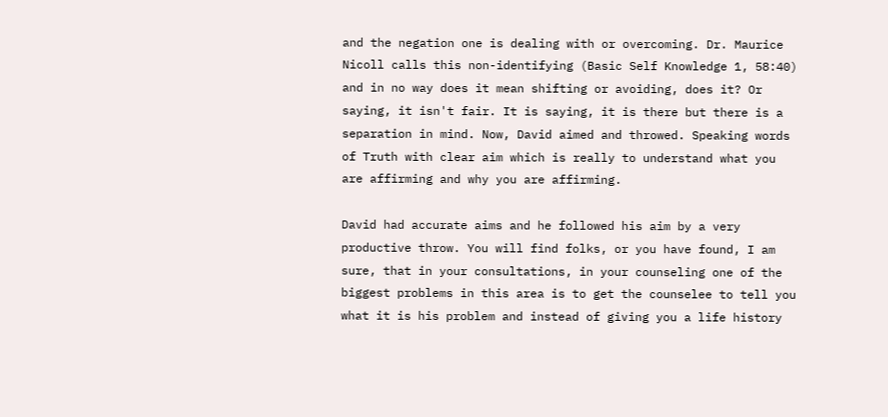and the negation one is dealing with or overcoming. Dr. Maurice Nicoll calls this non-identifying (Basic Self Knowledge 1, 58:40) and in no way does it mean shifting or avoiding, does it? Or saying, it isn't fair. It is saying, it is there but there is a separation in mind. Now, David aimed and throwed. Speaking words of Truth with clear aim which is really to understand what you are affirming and why you are affirming.

David had accurate aims and he followed his aim by a very productive throw. You will find folks, or you have found, I am sure, that in your consultations, in your counseling one of the biggest problems in this area is to get the counselee to tell you what it is his problem and instead of giving you a life history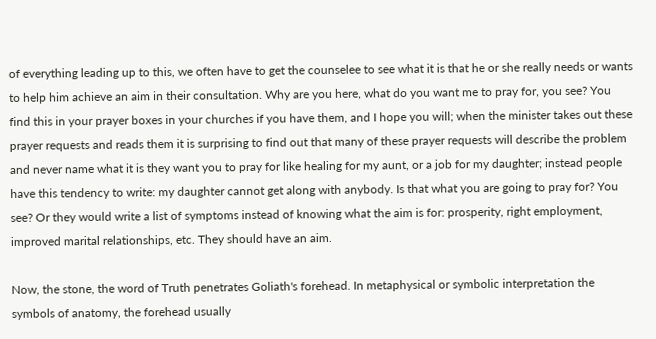of everything leading up to this, we often have to get the counselee to see what it is that he or she really needs or wants to help him achieve an aim in their consultation. Why are you here, what do you want me to pray for, you see? You find this in your prayer boxes in your churches if you have them, and I hope you will; when the minister takes out these prayer requests and reads them it is surprising to find out that many of these prayer requests will describe the problem and never name what it is they want you to pray for like healing for my aunt, or a job for my daughter; instead people have this tendency to write: my daughter cannot get along with anybody. Is that what you are going to pray for? You see? Or they would write a list of symptoms instead of knowing what the aim is for: prosperity, right employment, improved marital relationships, etc. They should have an aim.

Now, the stone, the word of Truth penetrates Goliath's forehead. In metaphysical or symbolic interpretation the symbols of anatomy, the forehead usually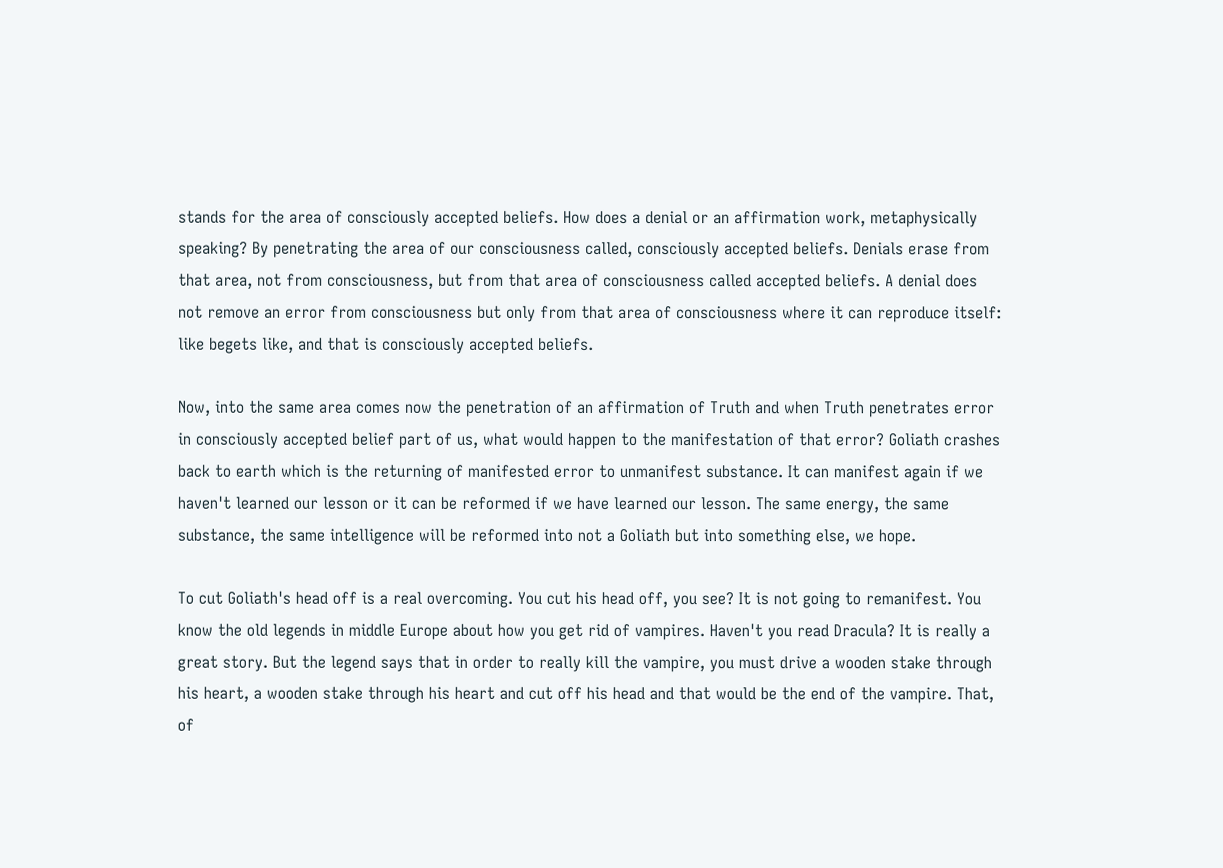stands for the area of consciously accepted beliefs. How does a denial or an affirmation work, metaphysically speaking? By penetrating the area of our consciousness called, consciously accepted beliefs. Denials erase from that area, not from consciousness, but from that area of consciousness called accepted beliefs. A denial does not remove an error from consciousness but only from that area of consciousness where it can reproduce itself: like begets like, and that is consciously accepted beliefs.

Now, into the same area comes now the penetration of an affirmation of Truth and when Truth penetrates error in consciously accepted belief part of us, what would happen to the manifestation of that error? Goliath crashes back to earth which is the returning of manifested error to unmanifest substance. It can manifest again if we haven't learned our lesson or it can be reformed if we have learned our lesson. The same energy, the same substance, the same intelligence will be reformed into not a Goliath but into something else, we hope.

To cut Goliath's head off is a real overcoming. You cut his head off, you see? It is not going to remanifest. You know the old legends in middle Europe about how you get rid of vampires. Haven't you read Dracula? It is really a great story. But the legend says that in order to really kill the vampire, you must drive a wooden stake through his heart, a wooden stake through his heart and cut off his head and that would be the end of the vampire. That, of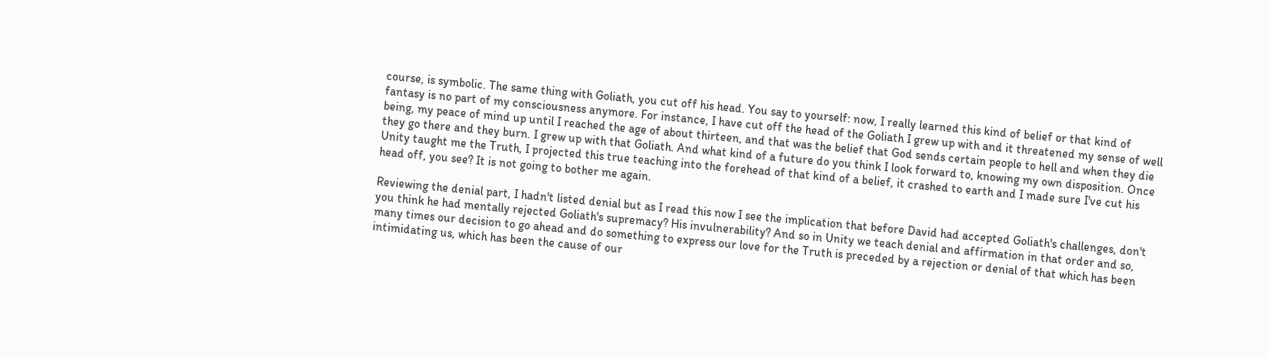course, is symbolic. The same thing with Goliath, you cut off his head. You say to yourself: now, I really learned this kind of belief or that kind of fantasy is no part of my consciousness anymore. For instance, I have cut off the head of the Goliath I grew up with and it threatened my sense of well being, my peace of mind up until I reached the age of about thirteen, and that was the belief that God sends certain people to hell and when they die they go there and they burn. I grew up with that Goliath. And what kind of a future do you think I look forward to, knowing my own disposition. Once Unity taught me the Truth, I projected this true teaching into the forehead of that kind of a belief, it crashed to earth and I made sure I've cut his head off, you see? It is not going to bother me again.

Reviewing the denial part, I hadn't listed denial but as I read this now I see the implication that before David had accepted Goliath's challenges, don't you think he had mentally rejected Goliath's supremacy? His invulnerability? And so in Unity we teach denial and affirmation in that order and so, many times our decision to go ahead and do something to express our love for the Truth is preceded by a rejection or denial of that which has been intimidating us, which has been the cause of our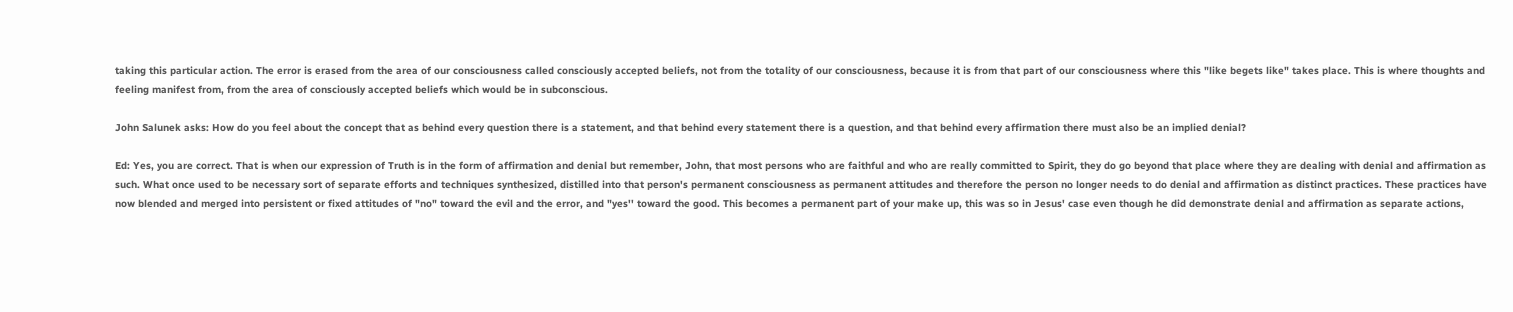taking this particular action. The error is erased from the area of our consciousness called consciously accepted beliefs, not from the totality of our consciousness, because it is from that part of our consciousness where this "like begets like" takes place. This is where thoughts and feeling manifest from, from the area of consciously accepted beliefs which would be in subconscious.

John Salunek asks: How do you feel about the concept that as behind every question there is a statement, and that behind every statement there is a question, and that behind every affirmation there must also be an implied denial?

Ed: Yes, you are correct. That is when our expression of Truth is in the form of affirmation and denial but remember, John, that most persons who are faithful and who are really committed to Spirit, they do go beyond that place where they are dealing with denial and affirmation as such. What once used to be necessary sort of separate efforts and techniques synthesized, distilled into that person's permanent consciousness as permanent attitudes and therefore the person no longer needs to do denial and affirmation as distinct practices. These practices have now blended and merged into persistent or fixed attitudes of "no" toward the evil and the error, and "yes'' toward the good. This becomes a permanent part of your make up, this was so in Jesus' case even though he did demonstrate denial and affirmation as separate actions,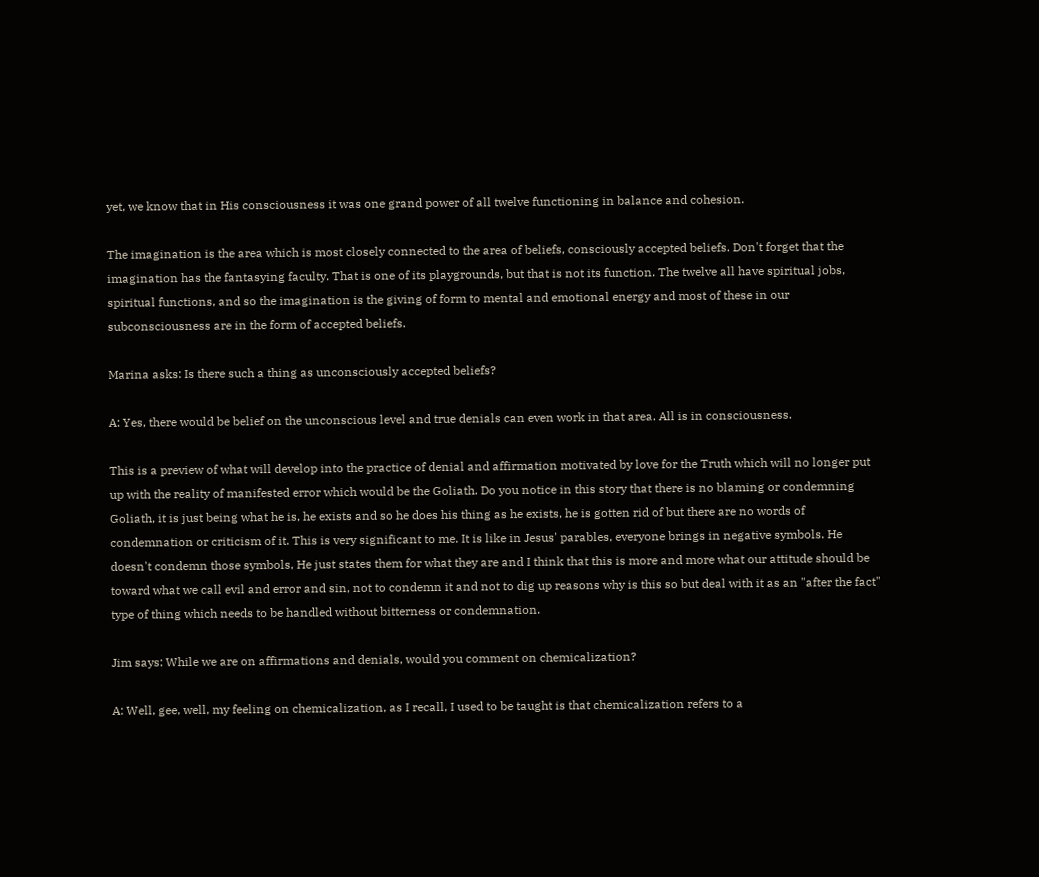yet, we know that in His consciousness it was one grand power of all twelve functioning in balance and cohesion.

The imagination is the area which is most closely connected to the area of beliefs, consciously accepted beliefs. Don't forget that the imagination has the fantasying faculty. That is one of its playgrounds, but that is not its function. The twelve all have spiritual jobs, spiritual functions, and so the imagination is the giving of form to mental and emotional energy and most of these in our subconsciousness are in the form of accepted beliefs.

Marina asks: Is there such a thing as unconsciously accepted beliefs?

A: Yes, there would be belief on the unconscious level and true denials can even work in that area. All is in consciousness.

This is a preview of what will develop into the practice of denial and affirmation motivated by love for the Truth which will no longer put up with the reality of manifested error which would be the Goliath. Do you notice in this story that there is no blaming or condemning Goliath, it is just being what he is, he exists and so he does his thing as he exists, he is gotten rid of but there are no words of condemnation or criticism of it. This is very significant to me. It is like in Jesus' parables, everyone brings in negative symbols. He doesn't condemn those symbols, He just states them for what they are and I think that this is more and more what our attitude should be toward what we call evil and error and sin, not to condemn it and not to dig up reasons why is this so but deal with it as an "after the fact" type of thing which needs to be handled without bitterness or condemnation.

Jim says: While we are on affirmations and denials, would you comment on chemicalization?

A: Well, gee, well, my feeling on chemicalization, as I recall, I used to be taught is that chemicalization refers to a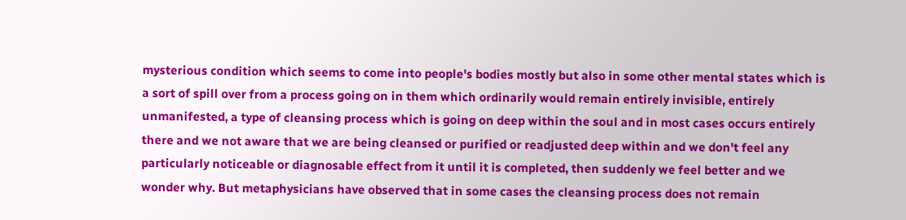mysterious condition which seems to come into people's bodies mostly but also in some other mental states which is a sort of spill over from a process going on in them which ordinarily would remain entirely invisible, entirely unmanifested, a type of cleansing process which is going on deep within the soul and in most cases occurs entirely there and we not aware that we are being cleansed or purified or readjusted deep within and we don't feel any particularly noticeable or diagnosable effect from it until it is completed, then suddenly we feel better and we wonder why. But metaphysicians have observed that in some cases the cleansing process does not remain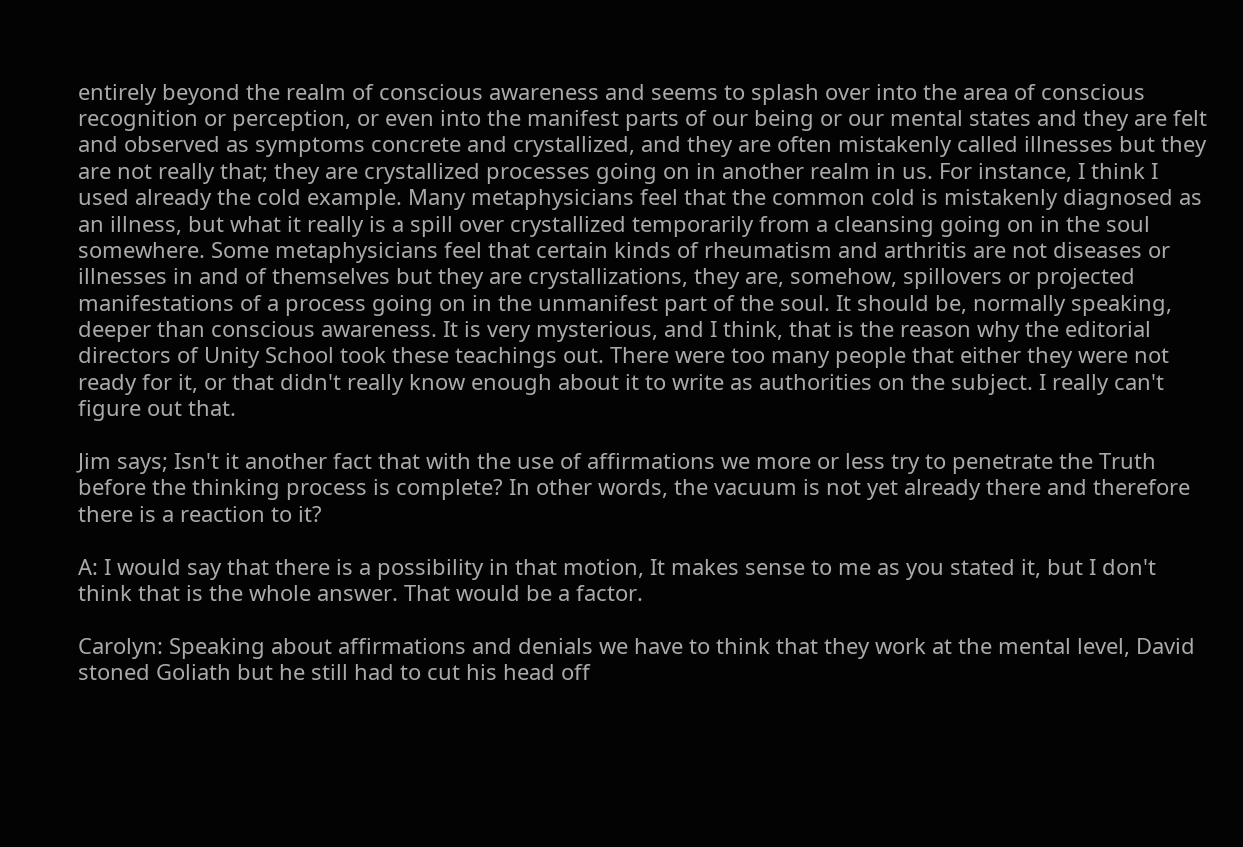entirely beyond the realm of conscious awareness and seems to splash over into the area of conscious recognition or perception, or even into the manifest parts of our being or our mental states and they are felt and observed as symptoms concrete and crystallized, and they are often mistakenly called illnesses but they are not really that; they are crystallized processes going on in another realm in us. For instance, I think I used already the cold example. Many metaphysicians feel that the common cold is mistakenly diagnosed as an illness, but what it really is a spill over crystallized temporarily from a cleansing going on in the soul somewhere. Some metaphysicians feel that certain kinds of rheumatism and arthritis are not diseases or illnesses in and of themselves but they are crystallizations, they are, somehow, spillovers or projected manifestations of a process going on in the unmanifest part of the soul. It should be, normally speaking, deeper than conscious awareness. It is very mysterious, and I think, that is the reason why the editorial directors of Unity School took these teachings out. There were too many people that either they were not ready for it, or that didn't really know enough about it to write as authorities on the subject. I really can't figure out that.

Jim says; Isn't it another fact that with the use of affirmations we more or less try to penetrate the Truth before the thinking process is complete? In other words, the vacuum is not yet already there and therefore there is a reaction to it?

A: I would say that there is a possibility in that motion, It makes sense to me as you stated it, but I don't think that is the whole answer. That would be a factor.

Carolyn: Speaking about affirmations and denials we have to think that they work at the mental level, David stoned Goliath but he still had to cut his head off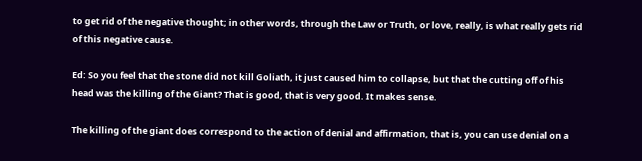to get rid of the negative thought; in other words, through the Law or Truth, or love, really, is what really gets rid of this negative cause.

Ed: So you feel that the stone did not kill Goliath, it just caused him to collapse, but that the cutting off of his head was the killing of the Giant? That is good, that is very good. It makes sense.

The killing of the giant does correspond to the action of denial and affirmation, that is, you can use denial on a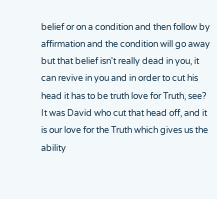belief or on a condition and then follow by affirmation and the condition will go away but that belief isn't really dead in you, it can revive in you and in order to cut his head it has to be truth love for Truth, see? It was David who cut that head off, and it is our love for the Truth which gives us the ability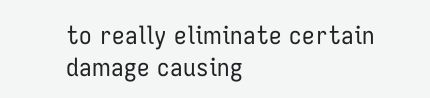to really eliminate certain damage causing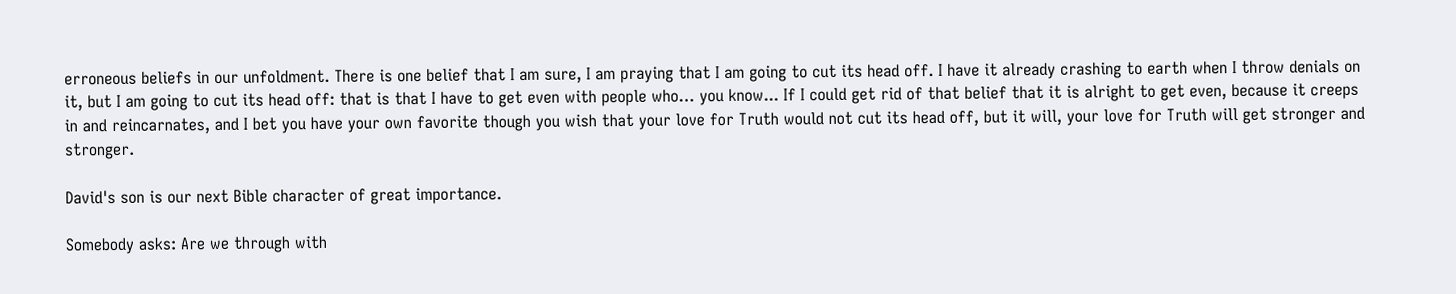erroneous beliefs in our unfoldment. There is one belief that I am sure, I am praying that I am going to cut its head off. I have it already crashing to earth when I throw denials on it, but I am going to cut its head off: that is that I have to get even with people who… you know... If I could get rid of that belief that it is alright to get even, because it creeps in and reincarnates, and I bet you have your own favorite though you wish that your love for Truth would not cut its head off, but it will, your love for Truth will get stronger and stronger.

David's son is our next Bible character of great importance.

Somebody asks: Are we through with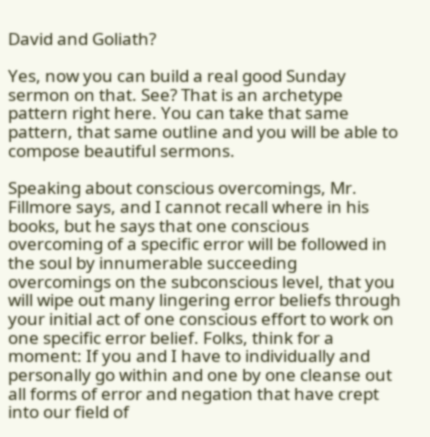David and Goliath?

Yes, now you can build a real good Sunday sermon on that. See? That is an archetype pattern right here. You can take that same pattern, that same outline and you will be able to compose beautiful sermons.

Speaking about conscious overcomings, Mr. Fillmore says, and I cannot recall where in his books, but he says that one conscious overcoming of a specific error will be followed in the soul by innumerable succeeding overcomings on the subconscious level, that you will wipe out many lingering error beliefs through your initial act of one conscious effort to work on one specific error belief. Folks, think for a moment: If you and I have to individually and personally go within and one by one cleanse out all forms of error and negation that have crept into our field of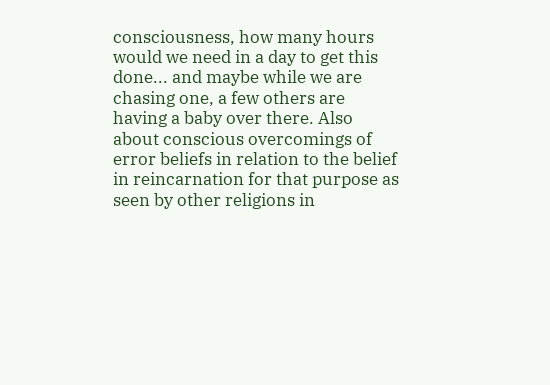consciousness, how many hours would we need in a day to get this done... and maybe while we are chasing one, a few others are having a baby over there. Also about conscious overcomings of error beliefs in relation to the belief in reincarnation for that purpose as seen by other religions in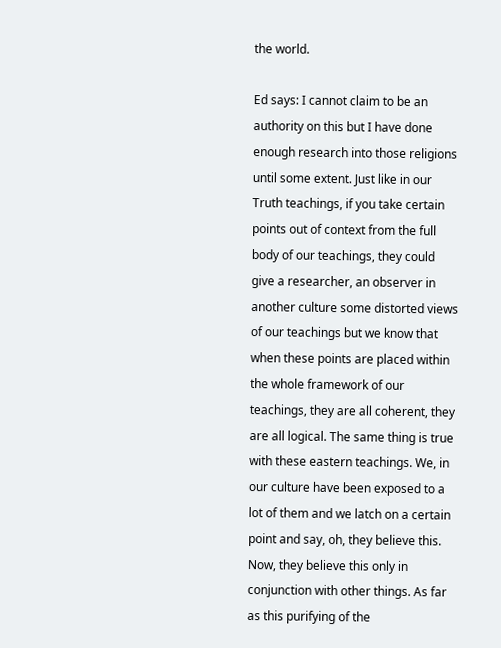the world.

Ed says: I cannot claim to be an authority on this but I have done enough research into those religions until some extent. Just like in our Truth teachings, if you take certain points out of context from the full body of our teachings, they could give a researcher, an observer in another culture some distorted views of our teachings but we know that when these points are placed within the whole framework of our teachings, they are all coherent, they are all logical. The same thing is true with these eastern teachings. We, in our culture have been exposed to a lot of them and we latch on a certain point and say, oh, they believe this. Now, they believe this only in conjunction with other things. As far as this purifying of the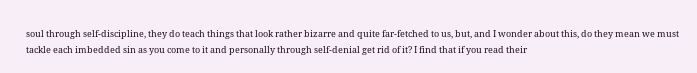soul through self-discipline, they do teach things that look rather bizarre and quite far-fetched to us, but, and I wonder about this, do they mean we must tackle each imbedded sin as you come to it and personally through self-denial get rid of it? I find that if you read their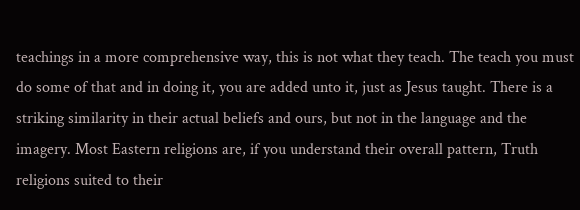teachings in a more comprehensive way, this is not what they teach. The teach you must do some of that and in doing it, you are added unto it, just as Jesus taught. There is a striking similarity in their actual beliefs and ours, but not in the language and the imagery. Most Eastern religions are, if you understand their overall pattern, Truth religions suited to their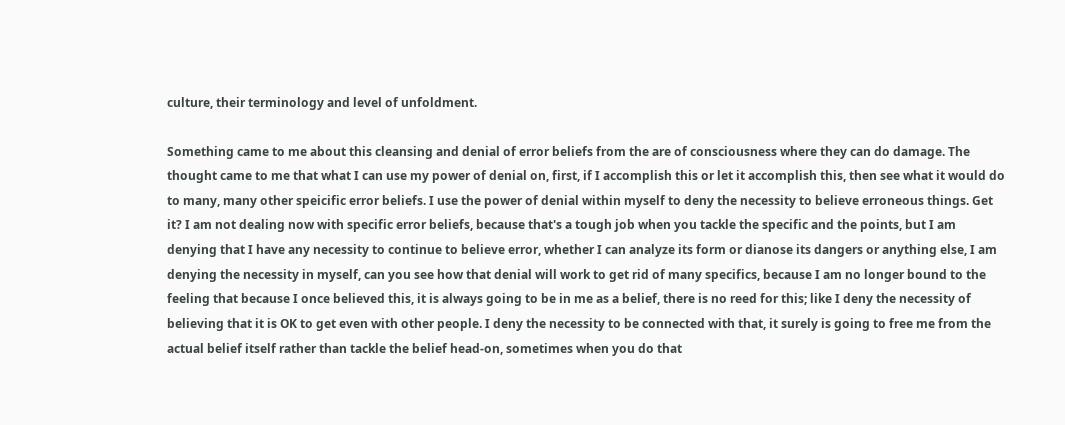culture, their terminology and level of unfoldment.

Something came to me about this cleansing and denial of error beliefs from the are of consciousness where they can do damage. The thought came to me that what I can use my power of denial on, first, if I accomplish this or let it accomplish this, then see what it would do to many, many other speicific error beliefs. I use the power of denial within myself to deny the necessity to believe erroneous things. Get it? I am not dealing now with specific error beliefs, because that's a tough job when you tackle the specific and the points, but I am denying that I have any necessity to continue to believe error, whether I can analyze its form or dianose its dangers or anything else, I am denying the necessity in myself, can you see how that denial will work to get rid of many specifics, because I am no longer bound to the feeling that because I once believed this, it is always going to be in me as a belief, there is no reed for this; like I deny the necessity of believing that it is OK to get even with other people. I deny the necessity to be connected with that, it surely is going to free me from the actual belief itself rather than tackle the belief head-on, sometimes when you do that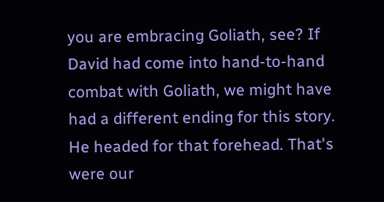you are embracing Goliath, see? If David had come into hand-to-hand combat with Goliath, we might have had a different ending for this story. He headed for that forehead. That's were our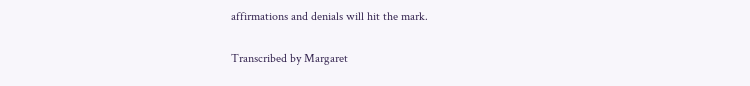affirmations and denials will hit the mark.

Transcribed by Margaret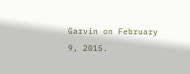Garvin on February 9, 2015.